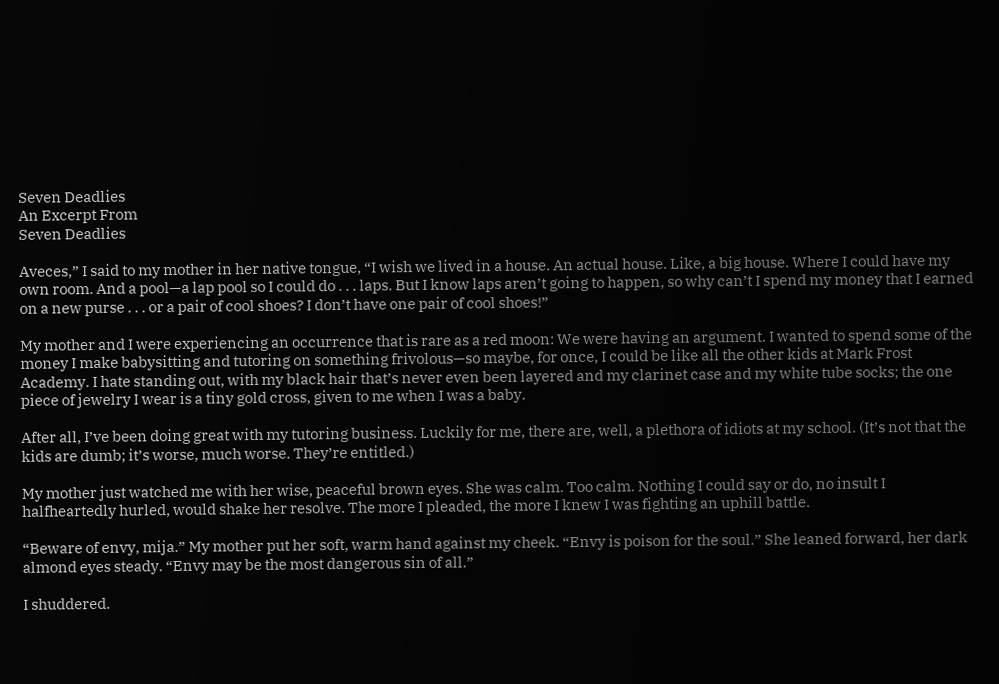Seven Deadlies
An Excerpt From
Seven Deadlies

Aveces,” I said to my mother in her native tongue, “I wish we lived in a house. An actual house. Like, a big house. Where I could have my own room. And a pool—a lap pool so I could do . . . laps. But I know laps aren’t going to happen, so why can’t I spend my money that I earned on a new purse . . . or a pair of cool shoes? I don’t have one pair of cool shoes!”

My mother and I were experiencing an occurrence that is rare as a red moon: We were having an argument. I wanted to spend some of the money I make babysitting and tutoring on something frivolous—so maybe, for once, I could be like all the other kids at Mark Frost Academy. I hate standing out, with my black hair that’s never even been layered and my clarinet case and my white tube socks; the one piece of jewelry I wear is a tiny gold cross, given to me when I was a baby.

After all, I’ve been doing great with my tutoring business. Luckily for me, there are, well, a plethora of idiots at my school. (It’s not that the kids are dumb; it’s worse, much worse. They’re entitled.)

My mother just watched me with her wise, peaceful brown eyes. She was calm. Too calm. Nothing I could say or do, no insult I halfheartedly hurled, would shake her resolve. The more I pleaded, the more I knew I was fighting an uphill battle.

“Beware of envy, mija.” My mother put her soft, warm hand against my cheek. “Envy is poison for the soul.” She leaned forward, her dark almond eyes steady. “Envy may be the most dangerous sin of all.”

I shuddered.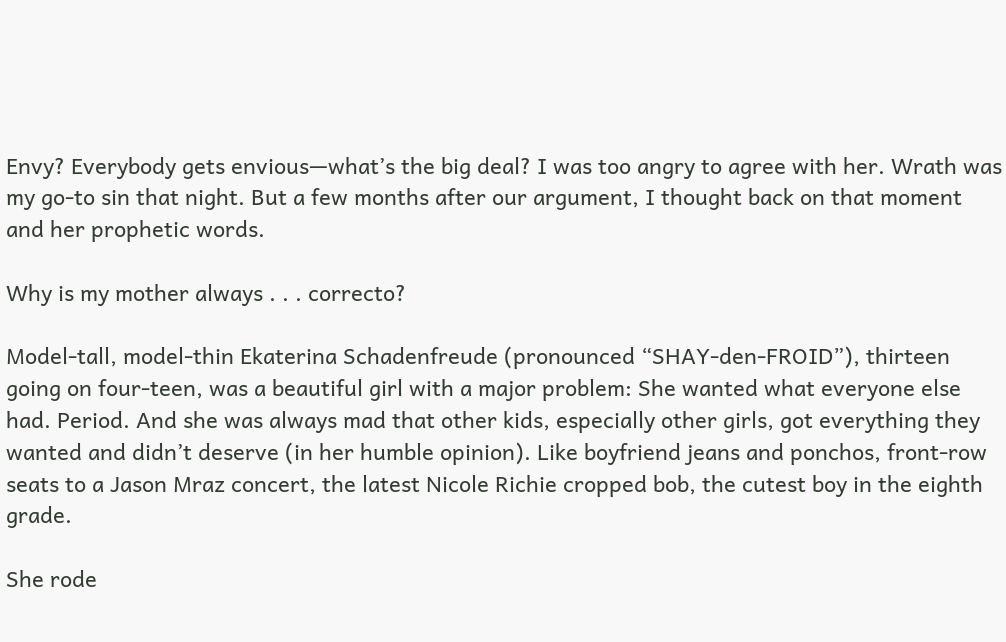Envy? Everybody gets envious—what’s the big deal? I was too angry to agree with her. Wrath was my go-to sin that night. But a few months after our argument, I thought back on that moment and her prophetic words.

Why is my mother always . . . correcto?

Model-tall, model-thin Ekaterina Schadenfreude (pronounced “SHAY-den-FROID”), thirteen going on four-teen, was a beautiful girl with a major problem: She wanted what everyone else had. Period. And she was always mad that other kids, especially other girls, got everything they wanted and didn’t deserve (in her humble opinion). Like boyfriend jeans and ponchos, front-row seats to a Jason Mraz concert, the latest Nicole Richie cropped bob, the cutest boy in the eighth grade.

She rode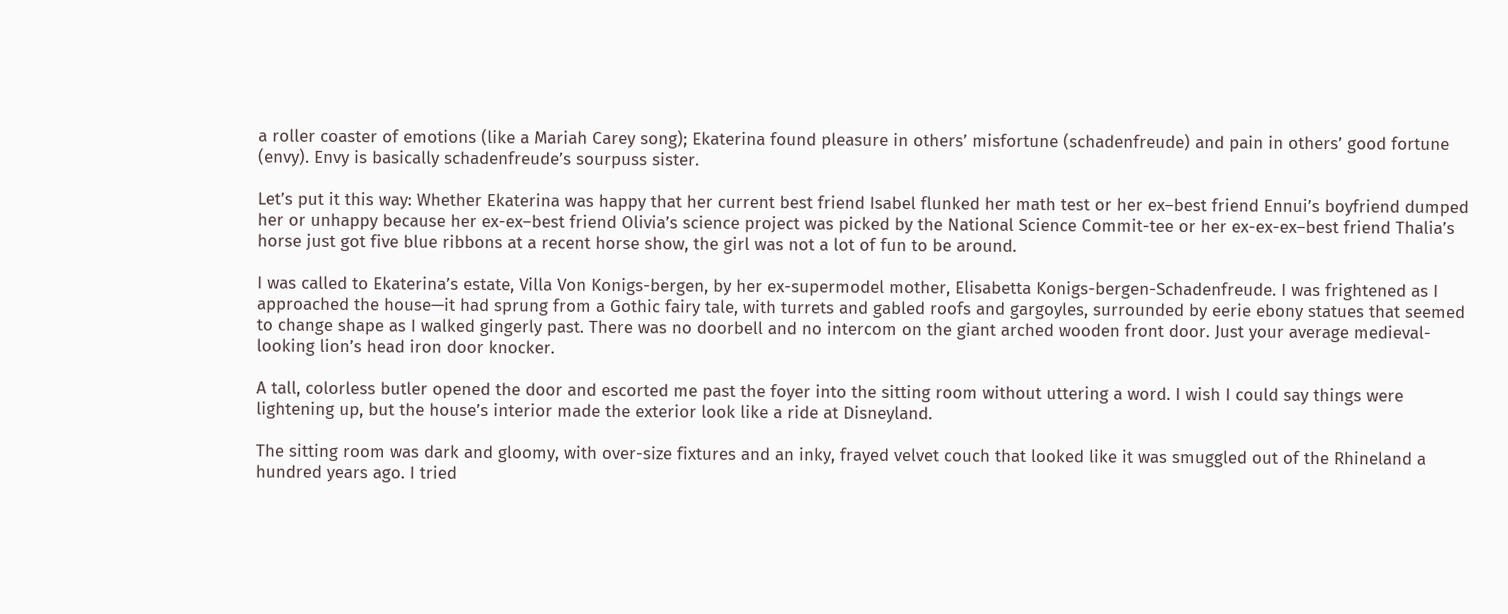a roller coaster of emotions (like a Mariah Carey song); Ekaterina found pleasure in others’ misfortune (schadenfreude) and pain in others’ good fortune (envy). Envy is basically schadenfreude’s sourpuss sister.

Let’s put it this way: Whether Ekaterina was happy that her current best friend Isabel flunked her math test or her ex–best friend Ennui’s boyfriend dumped her or unhappy because her ex-ex–best friend Olivia’s science project was picked by the National Science Commit-tee or her ex-ex-ex–best friend Thalia’s horse just got five blue ribbons at a recent horse show, the girl was not a lot of fun to be around.

I was called to Ekaterina’s estate, Villa Von Konigs-bergen, by her ex-supermodel mother, Elisabetta Konigs-bergen-Schadenfreude. I was frightened as I approached the house—it had sprung from a Gothic fairy tale, with turrets and gabled roofs and gargoyles, surrounded by eerie ebony statues that seemed to change shape as I walked gingerly past. There was no doorbell and no intercom on the giant arched wooden front door. Just your average medieval-looking lion’s head iron door knocker.

A tall, colorless butler opened the door and escorted me past the foyer into the sitting room without uttering a word. I wish I could say things were lightening up, but the house’s interior made the exterior look like a ride at Disneyland.

The sitting room was dark and gloomy, with over-size fixtures and an inky, frayed velvet couch that looked like it was smuggled out of the Rhineland a hundred years ago. I tried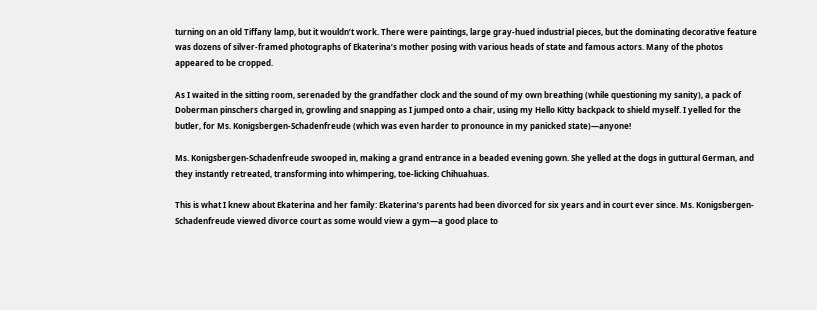turning on an old Tiffany lamp, but it wouldn’t work. There were paintings, large gray-hued industrial pieces, but the dominating decorative feature was dozens of silver-framed photographs of Ekaterina’s mother posing with various heads of state and famous actors. Many of the photos appeared to be cropped.

As I waited in the sitting room, serenaded by the grandfather clock and the sound of my own breathing (while questioning my sanity), a pack of Doberman pinschers charged in, growling and snapping as I jumped onto a chair, using my Hello Kitty backpack to shield myself. I yelled for the butler, for Ms. Konigsbergen-Schadenfreude (which was even harder to pronounce in my panicked state)—anyone!

Ms. Konigsbergen-Schadenfreude swooped in, making a grand entrance in a beaded evening gown. She yelled at the dogs in guttural German, and they instantly retreated, transforming into whimpering, toe-licking Chihuahuas.

This is what I knew about Ekaterina and her family: Ekaterina’s parents had been divorced for six years and in court ever since. Ms. Konigsbergen-Schadenfreude viewed divorce court as some would view a gym—a good place to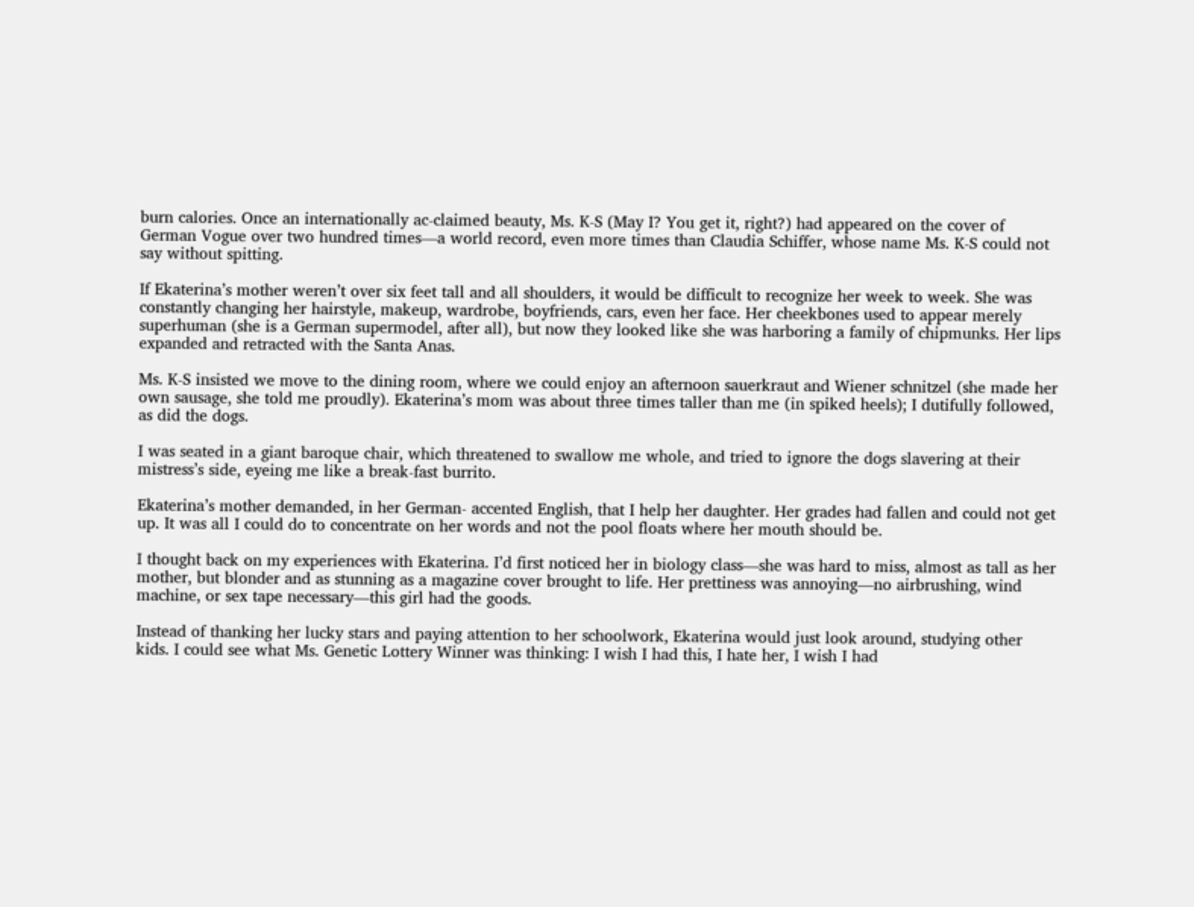burn calories. Once an internationally ac-claimed beauty, Ms. K-S (May I? You get it, right?) had appeared on the cover of German Vogue over two hundred times—a world record, even more times than Claudia Schiffer, whose name Ms. K-S could not say without spitting.

If Ekaterina’s mother weren’t over six feet tall and all shoulders, it would be difficult to recognize her week to week. She was constantly changing her hairstyle, makeup, wardrobe, boyfriends, cars, even her face. Her cheekbones used to appear merely superhuman (she is a German supermodel, after all), but now they looked like she was harboring a family of chipmunks. Her lips expanded and retracted with the Santa Anas.

Ms. K-S insisted we move to the dining room, where we could enjoy an afternoon sauerkraut and Wiener schnitzel (she made her own sausage, she told me proudly). Ekaterina’s mom was about three times taller than me (in spiked heels); I dutifully followed, as did the dogs.

I was seated in a giant baroque chair, which threatened to swallow me whole, and tried to ignore the dogs slavering at their mistress’s side, eyeing me like a break-fast burrito.

Ekaterina’s mother demanded, in her German- accented English, that I help her daughter. Her grades had fallen and could not get up. It was all I could do to concentrate on her words and not the pool floats where her mouth should be.

I thought back on my experiences with Ekaterina. I’d first noticed her in biology class—she was hard to miss, almost as tall as her mother, but blonder and as stunning as a magazine cover brought to life. Her prettiness was annoying—no airbrushing, wind machine, or sex tape necessary—this girl had the goods.

Instead of thanking her lucky stars and paying attention to her schoolwork, Ekaterina would just look around, studying other kids. I could see what Ms. Genetic Lottery Winner was thinking: I wish I had this, I hate her, I wish I had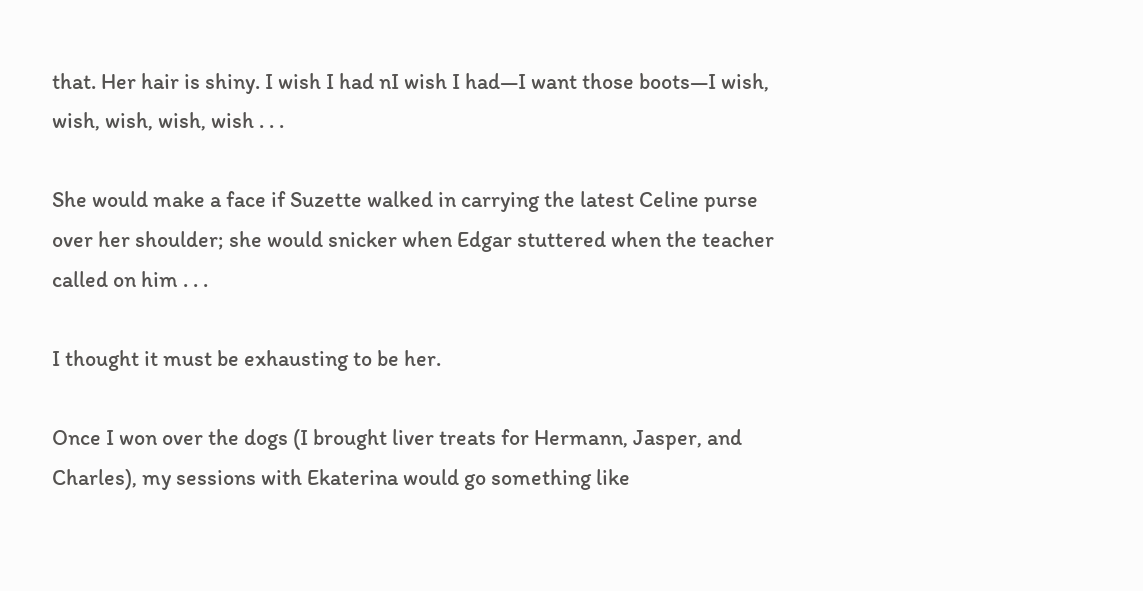that. Her hair is shiny. I wish I had nI wish I had—I want those boots—I wish, wish, wish, wish, wish . . .

She would make a face if Suzette walked in carrying the latest Celine purse over her shoulder; she would snicker when Edgar stuttered when the teacher called on him . . .

I thought it must be exhausting to be her.

Once I won over the dogs (I brought liver treats for Hermann, Jasper, and Charles), my sessions with Ekaterina would go something like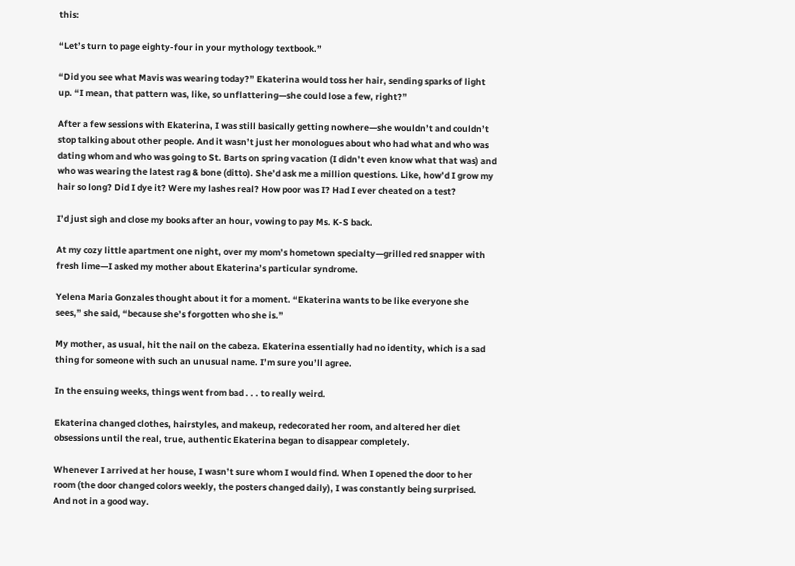this:

“Let’s turn to page eighty-four in your mythology textbook.”

“Did you see what Mavis was wearing today?” Ekaterina would toss her hair, sending sparks of light up. “I mean, that pattern was, like, so unflattering—she could lose a few, right?”

After a few sessions with Ekaterina, I was still basically getting nowhere—she wouldn’t and couldn’t stop talking about other people. And it wasn’t just her monologues about who had what and who was dating whom and who was going to St. Barts on spring vacation (I didn’t even know what that was) and who was wearing the latest rag & bone (ditto). She’d ask me a million questions. Like, how’d I grow my hair so long? Did I dye it? Were my lashes real? How poor was I? Had I ever cheated on a test?

I’d just sigh and close my books after an hour, vowing to pay Ms. K-S back.

At my cozy little apartment one night, over my mom’s hometown specialty—grilled red snapper with fresh lime—I asked my mother about Ekaterina’s particular syndrome.

Yelena Maria Gonzales thought about it for a moment. “Ekaterina wants to be like everyone she sees,” she said, “because she’s forgotten who she is.”

My mother, as usual, hit the nail on the cabeza. Ekaterina essentially had no identity, which is a sad thing for someone with such an unusual name. I’m sure you’ll agree.

In the ensuing weeks, things went from bad . . . to really weird.

Ekaterina changed clothes, hairstyles, and makeup, redecorated her room, and altered her diet obsessions until the real, true, authentic Ekaterina began to disappear completely.

Whenever I arrived at her house, I wasn’t sure whom I would find. When I opened the door to her room (the door changed colors weekly, the posters changed daily), I was constantly being surprised. And not in a good way.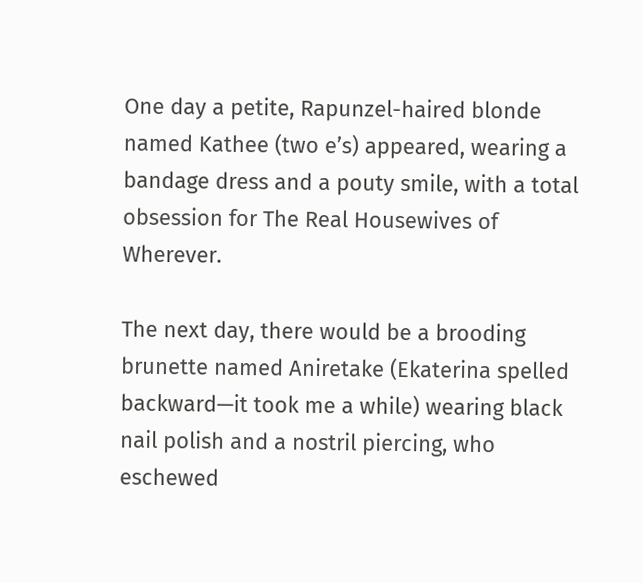One day a petite, Rapunzel-haired blonde named Kathee (two e’s) appeared, wearing a bandage dress and a pouty smile, with a total obsession for The Real Housewives of Wherever.

The next day, there would be a brooding brunette named Aniretake (Ekaterina spelled backward—it took me a while) wearing black nail polish and a nostril piercing, who eschewed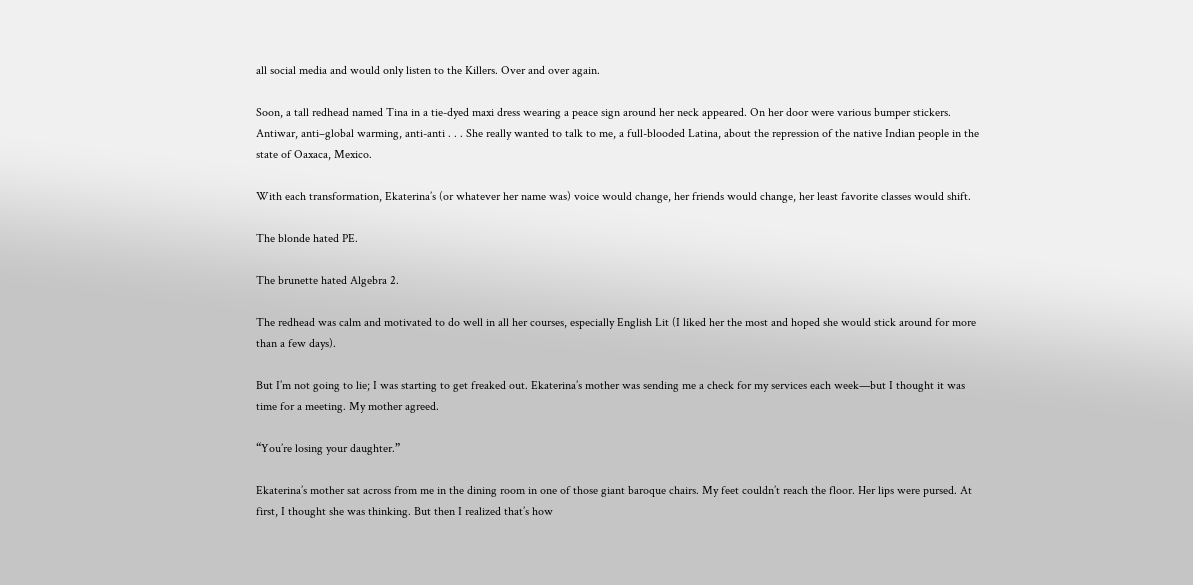all social media and would only listen to the Killers. Over and over again.

Soon, a tall redhead named Tina in a tie-dyed maxi dress wearing a peace sign around her neck appeared. On her door were various bumper stickers. Antiwar, anti–global warming, anti-anti . . . She really wanted to talk to me, a full-blooded Latina, about the repression of the native Indian people in the state of Oaxaca, Mexico.

With each transformation, Ekaterina’s (or whatever her name was) voice would change, her friends would change, her least favorite classes would shift.

The blonde hated PE.

The brunette hated Algebra 2.

The redhead was calm and motivated to do well in all her courses, especially English Lit (I liked her the most and hoped she would stick around for more than a few days).

But I’m not going to lie; I was starting to get freaked out. Ekaterina’s mother was sending me a check for my services each week—but I thought it was time for a meeting. My mother agreed.

“You’re losing your daughter.”

Ekaterina’s mother sat across from me in the dining room in one of those giant baroque chairs. My feet couldn’t reach the floor. Her lips were pursed. At first, I thought she was thinking. But then I realized that’s how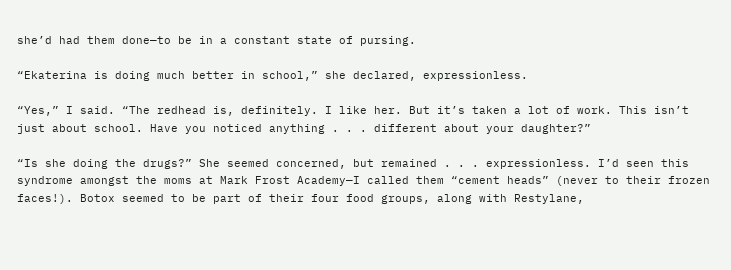she’d had them done—to be in a constant state of pursing.

“Ekaterina is doing much better in school,” she declared, expressionless.

“Yes,” I said. “The redhead is, definitely. I like her. But it’s taken a lot of work. This isn’t just about school. Have you noticed anything . . . different about your daughter?”

“Is she doing the drugs?” She seemed concerned, but remained . . . expressionless. I’d seen this syndrome amongst the moms at Mark Frost Academy—I called them “cement heads” (never to their frozen faces!). Botox seemed to be part of their four food groups, along with Restylane,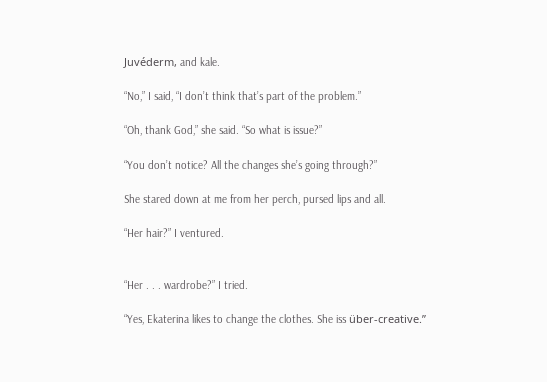Juvéderm, and kale.

“No,” I said, “I don’t think that’s part of the problem.”

“Oh, thank God,” she said. “So what is issue?”

“You don’t notice? All the changes she’s going through?”

She stared down at me from her perch, pursed lips and all.

“Her hair?” I ventured.


“Her . . . wardrobe?” I tried.

“Yes, Ekaterina likes to change the clothes. She iss über-creative.”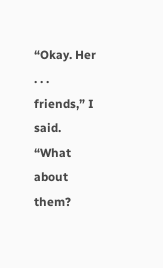“Okay. Her . . . friends,” I said. “What about them?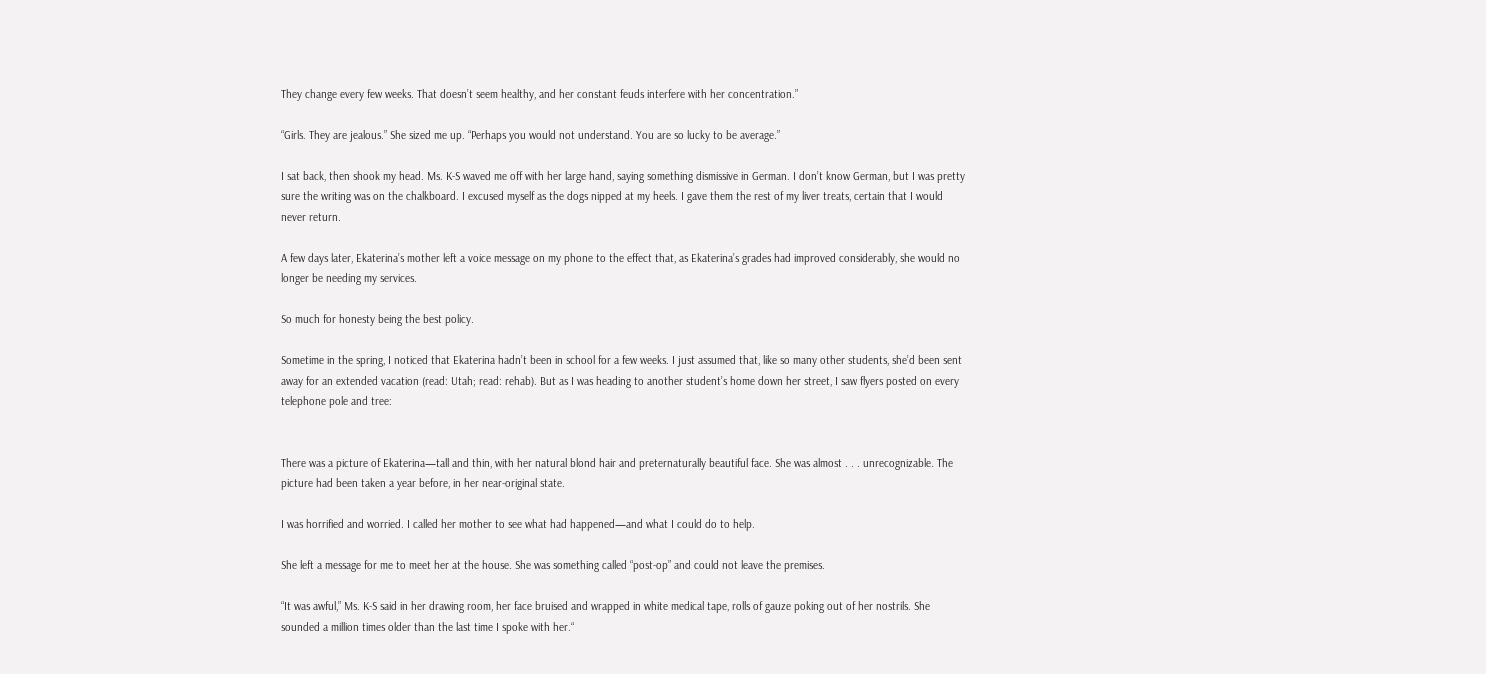They change every few weeks. That doesn’t seem healthy, and her constant feuds interfere with her concentration.”

“Girls. They are jealous.” She sized me up. “Perhaps you would not understand. You are so lucky to be average.”

I sat back, then shook my head. Ms. K-S waved me off with her large hand, saying something dismissive in German. I don’t know German, but I was pretty sure the writing was on the chalkboard. I excused myself as the dogs nipped at my heels. I gave them the rest of my liver treats, certain that I would never return.

A few days later, Ekaterina’s mother left a voice message on my phone to the effect that, as Ekaterina’s grades had improved considerably, she would no longer be needing my services.

So much for honesty being the best policy.

Sometime in the spring, I noticed that Ekaterina hadn’t been in school for a few weeks. I just assumed that, like so many other students, she’d been sent away for an extended vacation (read: Utah; read: rehab). But as I was heading to another student’s home down her street, I saw flyers posted on every telephone pole and tree:


There was a picture of Ekaterina—tall and thin, with her natural blond hair and preternaturally beautiful face. She was almost . . . unrecognizable. The picture had been taken a year before, in her near-original state.

I was horrified and worried. I called her mother to see what had happened—and what I could do to help.

She left a message for me to meet her at the house. She was something called “post-op” and could not leave the premises.

“It was awful,” Ms. K-S said in her drawing room, her face bruised and wrapped in white medical tape, rolls of gauze poking out of her nostrils. She sounded a million times older than the last time I spoke with her.“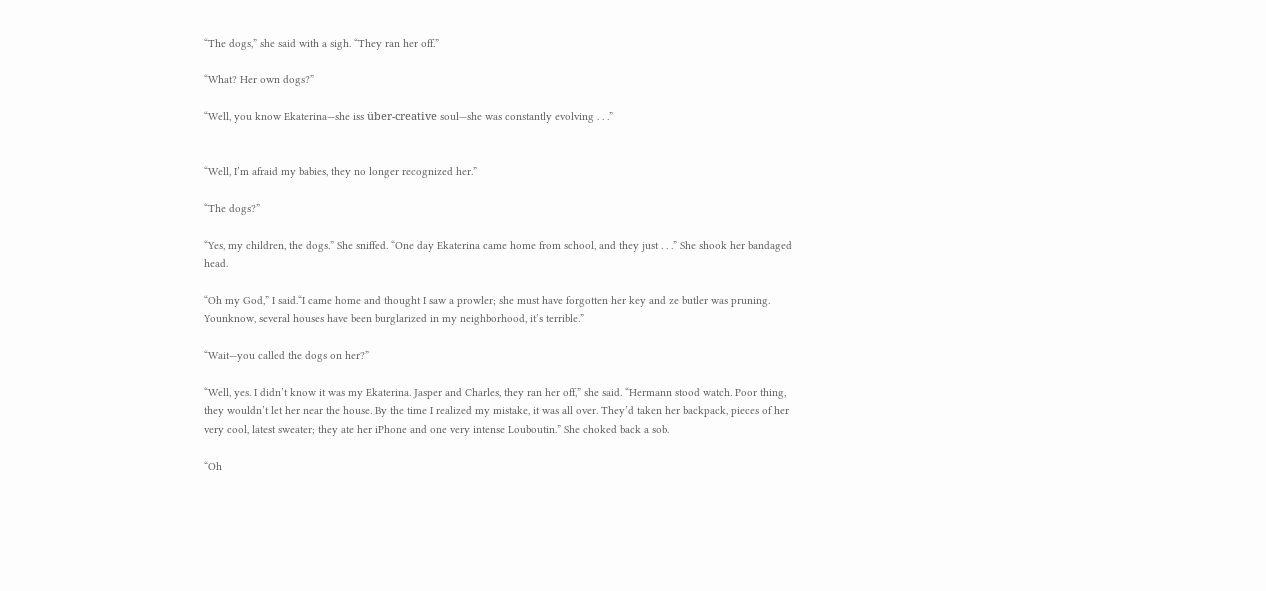“The dogs,” she said with a sigh. “They ran her off.”

“What? Her own dogs?”

“Well, you know Ekaterina—she iss über-creative soul—she was constantly evolving . . .”


“Well, I’m afraid my babies, they no longer recognized her.”

“The dogs?”

“Yes, my children, the dogs.” She sniffed. “One day Ekaterina came home from school, and they just . . .” She shook her bandaged head.

“Oh my God,” I said.“I came home and thought I saw a prowler; she must have forgotten her key and ze butler was pruning. Younknow, several houses have been burglarized in my neighborhood, it’s terrible.”

“Wait—you called the dogs on her?”

“Well, yes. I didn’t know it was my Ekaterina. Jasper and Charles, they ran her off,” she said. “Hermann stood watch. Poor thing, they wouldn’t let her near the house. By the time I realized my mistake, it was all over. They’d taken her backpack, pieces of her very cool, latest sweater; they ate her iPhone and one very intense Louboutin.” She choked back a sob.

“Oh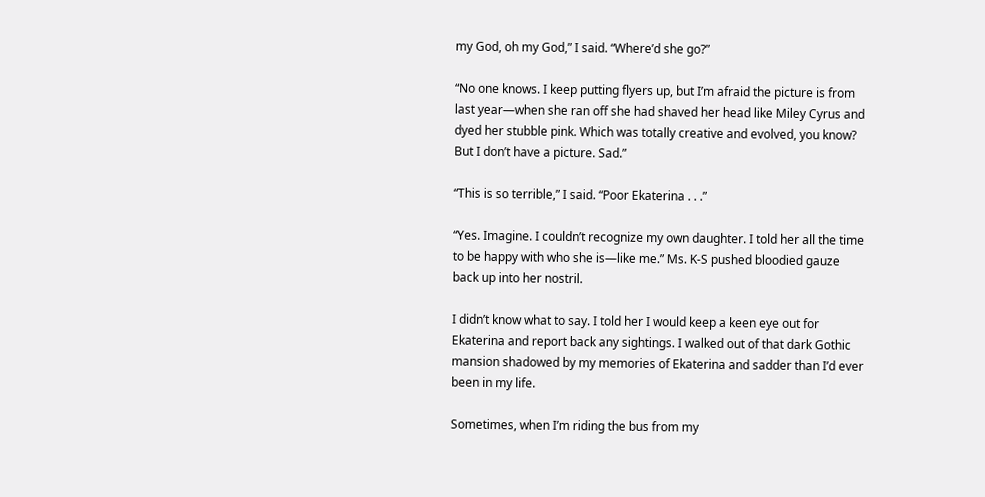my God, oh my God,” I said. “Where’d she go?”

“No one knows. I keep putting flyers up, but I’m afraid the picture is from last year—when she ran off she had shaved her head like Miley Cyrus and dyed her stubble pink. Which was totally creative and evolved, you know? But I don’t have a picture. Sad.”

“This is so terrible,” I said. “Poor Ekaterina . . .”

“Yes. Imagine. I couldn’t recognize my own daughter. I told her all the time to be happy with who she is—like me.” Ms. K-S pushed bloodied gauze back up into her nostril.

I didn’t know what to say. I told her I would keep a keen eye out for Ekaterina and report back any sightings. I walked out of that dark Gothic mansion shadowed by my memories of Ekaterina and sadder than I’d ever been in my life.

Sometimes, when I’m riding the bus from my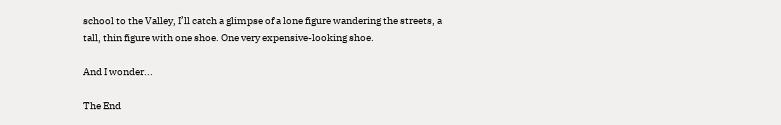school to the Valley, I’ll catch a glimpse of a lone figure wandering the streets, a tall, thin figure with one shoe. One very expensive-looking shoe.

And I wonder...

The End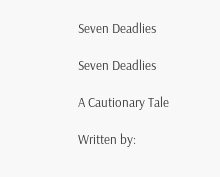Seven Deadlies

Seven Deadlies

A Cautionary Tale

Written by: